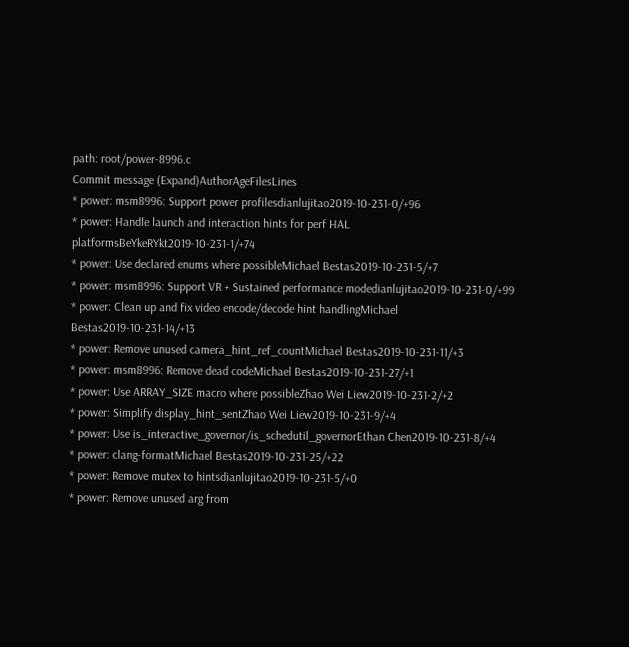path: root/power-8996.c
Commit message (Expand)AuthorAgeFilesLines
* power: msm8996: Support power profilesdianlujitao2019-10-231-0/+96
* power: Handle launch and interaction hints for perf HAL platformsBeYkeRYkt2019-10-231-1/+74
* power: Use declared enums where possibleMichael Bestas2019-10-231-5/+7
* power: msm8996: Support VR + Sustained performance modedianlujitao2019-10-231-0/+99
* power: Clean up and fix video encode/decode hint handlingMichael Bestas2019-10-231-14/+13
* power: Remove unused camera_hint_ref_countMichael Bestas2019-10-231-11/+3
* power: msm8996: Remove dead codeMichael Bestas2019-10-231-27/+1
* power: Use ARRAY_SIZE macro where possibleZhao Wei Liew2019-10-231-2/+2
* power: Simplify display_hint_sentZhao Wei Liew2019-10-231-9/+4
* power: Use is_interactive_governor/is_schedutil_governorEthan Chen2019-10-231-8/+4
* power: clang-formatMichael Bestas2019-10-231-25/+22
* power: Remove mutex to hintsdianlujitao2019-10-231-5/+0
* power: Remove unused arg from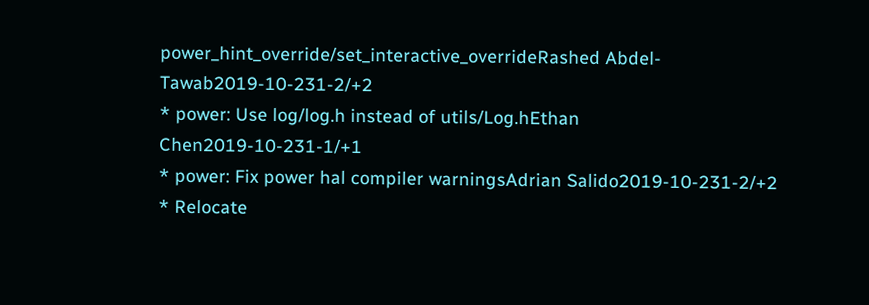power_hint_override/set_interactive_overrideRashed Abdel-Tawab2019-10-231-2/+2
* power: Use log/log.h instead of utils/Log.hEthan Chen2019-10-231-1/+1
* power: Fix power hal compiler warningsAdrian Salido2019-10-231-2/+2
* Relocate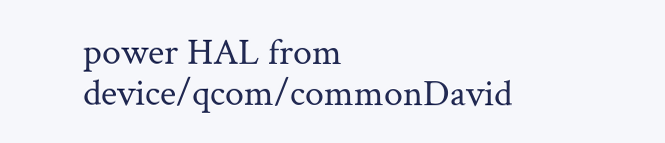power HAL from device/qcom/commonDavid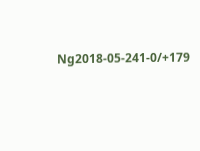Ng2018-05-241-0/+179